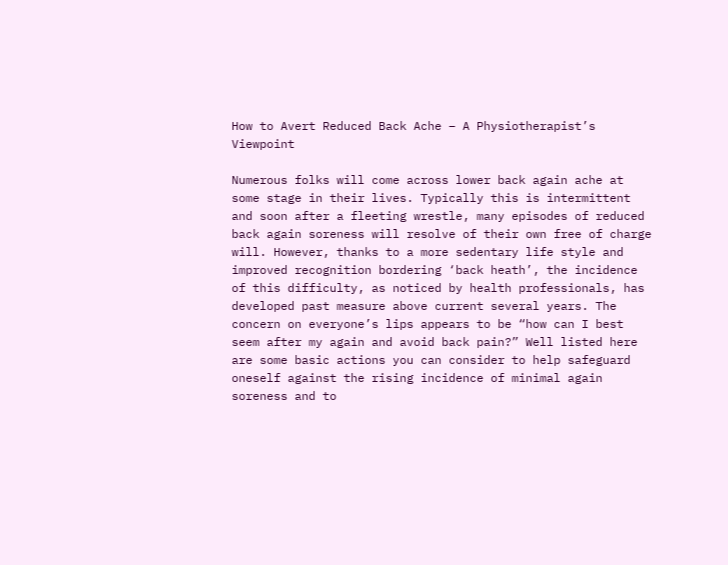How to Avert Reduced Back Ache – A Physiotherapist’s Viewpoint

Numerous folks will come across lower back again ache at some stage in their lives. Typically this is intermittent and soon after a fleeting wrestle, many episodes of reduced back again soreness will resolve of their own free of charge will. However, thanks to a more sedentary life style and improved recognition bordering ‘back heath’, the incidence of this difficulty, as noticed by health professionals, has developed past measure above current several years. The concern on everyone’s lips appears to be “how can I best seem after my again and avoid back pain?” Well listed here are some basic actions you can consider to help safeguard oneself against the rising incidence of minimal again soreness and to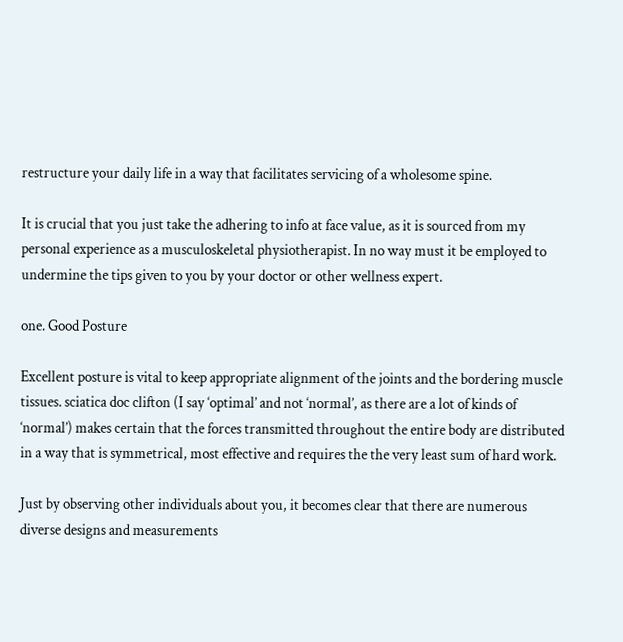restructure your daily life in a way that facilitates servicing of a wholesome spine.

It is crucial that you just take the adhering to info at face value, as it is sourced from my personal experience as a musculoskeletal physiotherapist. In no way must it be employed to undermine the tips given to you by your doctor or other wellness expert.

one. Good Posture

Excellent posture is vital to keep appropriate alignment of the joints and the bordering muscle tissues. sciatica doc clifton (I say ‘optimal’ and not ‘normal’, as there are a lot of kinds of ‘normal’) makes certain that the forces transmitted throughout the entire body are distributed in a way that is symmetrical, most effective and requires the the very least sum of hard work.

Just by observing other individuals about you, it becomes clear that there are numerous diverse designs and measurements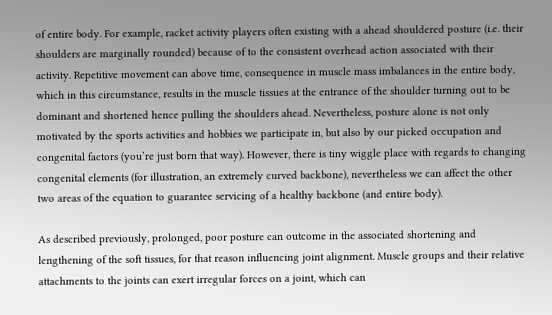of entire body. For example, racket activity players often existing with a ahead shouldered posture (i.e. their shoulders are marginally rounded) because of to the consistent overhead action associated with their activity. Repetitive movement can above time, consequence in muscle mass imbalances in the entire body, which in this circumstance, results in the muscle tissues at the entrance of the shoulder turning out to be dominant and shortened hence pulling the shoulders ahead. Nevertheless, posture alone is not only motivated by the sports activities and hobbies we participate in, but also by our picked occupation and congenital factors (you’re just born that way). However, there is tiny wiggle place with regards to changing congenital elements (for illustration, an extremely curved backbone), nevertheless we can affect the other two areas of the equation to guarantee servicing of a healthy backbone (and entire body).

As described previously, prolonged, poor posture can outcome in the associated shortening and lengthening of the soft tissues, for that reason influencing joint alignment. Muscle groups and their relative attachments to the joints can exert irregular forces on a joint, which can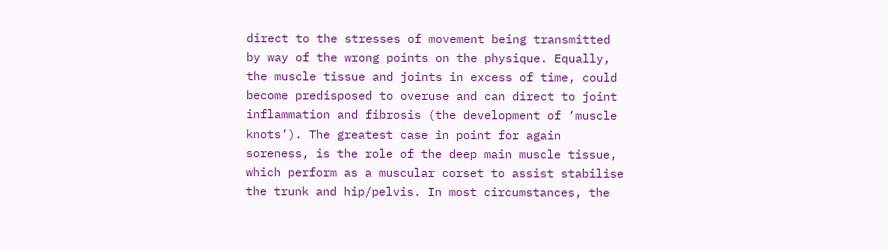direct to the stresses of movement being transmitted by way of the wrong points on the physique. Equally, the muscle tissue and joints in excess of time, could become predisposed to overuse and can direct to joint inflammation and fibrosis (the development of ‘muscle knots’). The greatest case in point for again soreness, is the role of the deep main muscle tissue, which perform as a muscular corset to assist stabilise the trunk and hip/pelvis. In most circumstances, the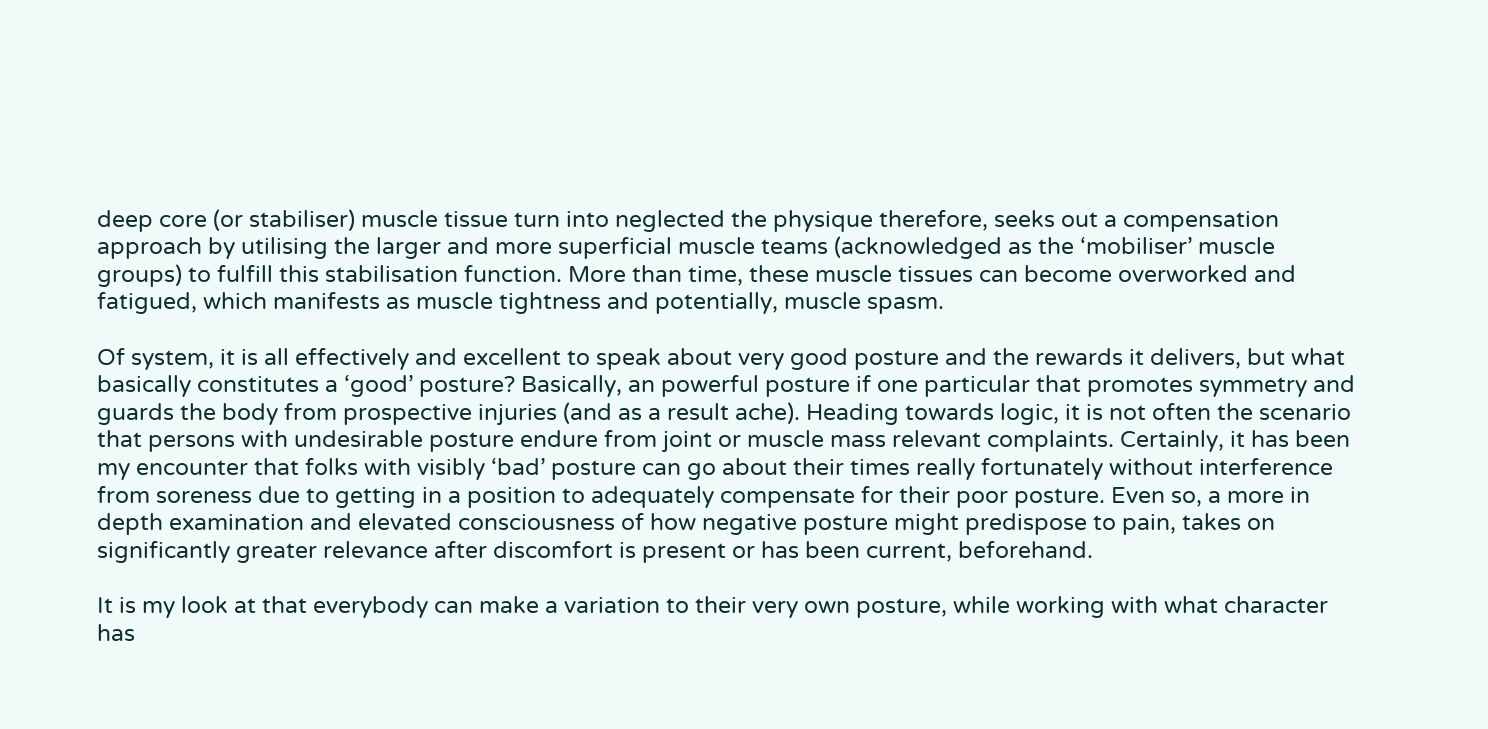deep core (or stabiliser) muscle tissue turn into neglected the physique therefore, seeks out a compensation approach by utilising the larger and more superficial muscle teams (acknowledged as the ‘mobiliser’ muscle groups) to fulfill this stabilisation function. More than time, these muscle tissues can become overworked and fatigued, which manifests as muscle tightness and potentially, muscle spasm.

Of system, it is all effectively and excellent to speak about very good posture and the rewards it delivers, but what basically constitutes a ‘good’ posture? Basically, an powerful posture if one particular that promotes symmetry and guards the body from prospective injuries (and as a result ache). Heading towards logic, it is not often the scenario that persons with undesirable posture endure from joint or muscle mass relevant complaints. Certainly, it has been my encounter that folks with visibly ‘bad’ posture can go about their times really fortunately without interference from soreness due to getting in a position to adequately compensate for their poor posture. Even so, a more in depth examination and elevated consciousness of how negative posture might predispose to pain, takes on significantly greater relevance after discomfort is present or has been current, beforehand.

It is my look at that everybody can make a variation to their very own posture, while working with what character has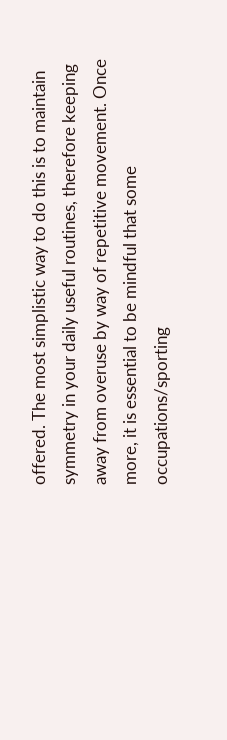offered. The most simplistic way to do this is to maintain symmetry in your daily useful routines, therefore keeping away from overuse by way of repetitive movement. Once more, it is essential to be mindful that some occupations/sporting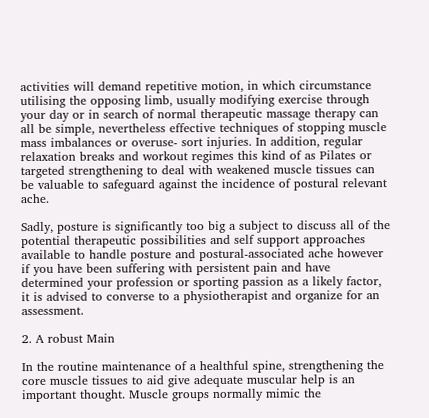activities will demand repetitive motion, in which circumstance utilising the opposing limb, usually modifying exercise through your day or in search of normal therapeutic massage therapy can all be simple, nevertheless effective techniques of stopping muscle mass imbalances or overuse- sort injuries. In addition, regular relaxation breaks and workout regimes this kind of as Pilates or targeted strengthening to deal with weakened muscle tissues can be valuable to safeguard against the incidence of postural relevant ache.

Sadly, posture is significantly too big a subject to discuss all of the potential therapeutic possibilities and self support approaches available to handle posture and postural-associated ache however if you have been suffering with persistent pain and have determined your profession or sporting passion as a likely factor, it is advised to converse to a physiotherapist and organize for an assessment.

2. A robust Main

In the routine maintenance of a healthful spine, strengthening the core muscle tissues to aid give adequate muscular help is an important thought. Muscle groups normally mimic the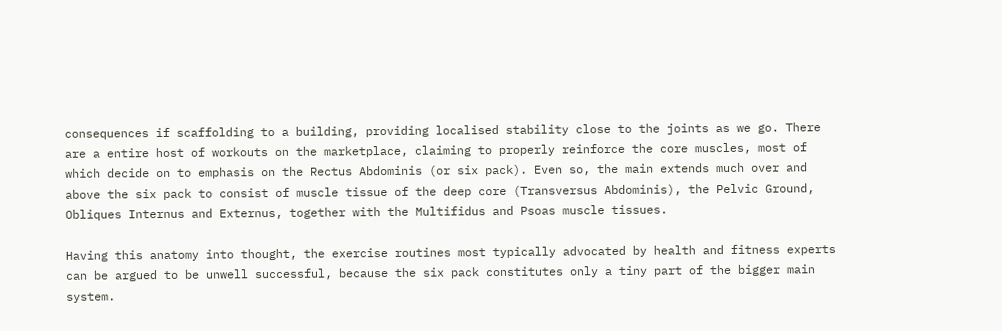consequences if scaffolding to a building, providing localised stability close to the joints as we go. There are a entire host of workouts on the marketplace, claiming to properly reinforce the core muscles, most of which decide on to emphasis on the Rectus Abdominis (or six pack). Even so, the main extends much over and above the six pack to consist of muscle tissue of the deep core (Transversus Abdominis), the Pelvic Ground, Obliques Internus and Externus, together with the Multifidus and Psoas muscle tissues.

Having this anatomy into thought, the exercise routines most typically advocated by health and fitness experts can be argued to be unwell successful, because the six pack constitutes only a tiny part of the bigger main system.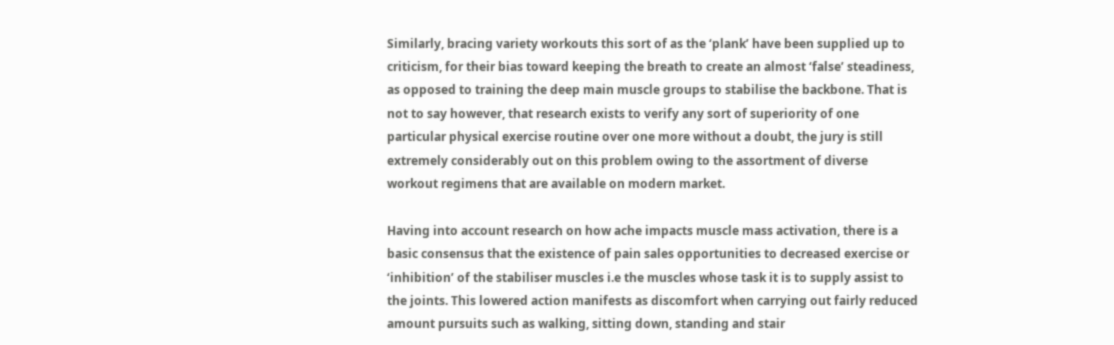Similarly, bracing variety workouts this sort of as the ‘plank’ have been supplied up to criticism, for their bias toward keeping the breath to create an almost ‘false’ steadiness, as opposed to training the deep main muscle groups to stabilise the backbone. That is not to say however, that research exists to verify any sort of superiority of one particular physical exercise routine over one more without a doubt, the jury is still extremely considerably out on this problem owing to the assortment of diverse workout regimens that are available on modern market.

Having into account research on how ache impacts muscle mass activation, there is a basic consensus that the existence of pain sales opportunities to decreased exercise or ‘inhibition’ of the stabiliser muscles i.e the muscles whose task it is to supply assist to the joints. This lowered action manifests as discomfort when carrying out fairly reduced amount pursuits such as walking, sitting down, standing and stair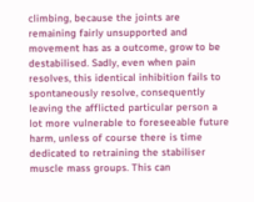climbing, because the joints are remaining fairly unsupported and movement has as a outcome, grow to be destabilised. Sadly, even when pain resolves, this identical inhibition fails to spontaneously resolve, consequently leaving the afflicted particular person a lot more vulnerable to foreseeable future harm, unless of course there is time dedicated to retraining the stabiliser muscle mass groups. This can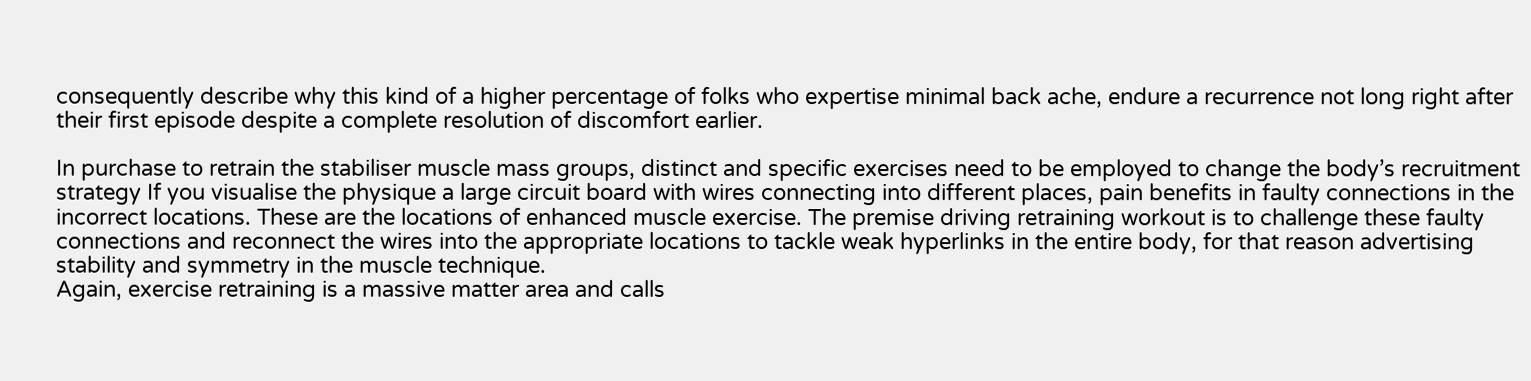consequently describe why this kind of a higher percentage of folks who expertise minimal back ache, endure a recurrence not long right after their first episode despite a complete resolution of discomfort earlier.

In purchase to retrain the stabiliser muscle mass groups, distinct and specific exercises need to be employed to change the body’s recruitment strategy If you visualise the physique a large circuit board with wires connecting into different places, pain benefits in faulty connections in the incorrect locations. These are the locations of enhanced muscle exercise. The premise driving retraining workout is to challenge these faulty connections and reconnect the wires into the appropriate locations to tackle weak hyperlinks in the entire body, for that reason advertising stability and symmetry in the muscle technique.
Again, exercise retraining is a massive matter area and calls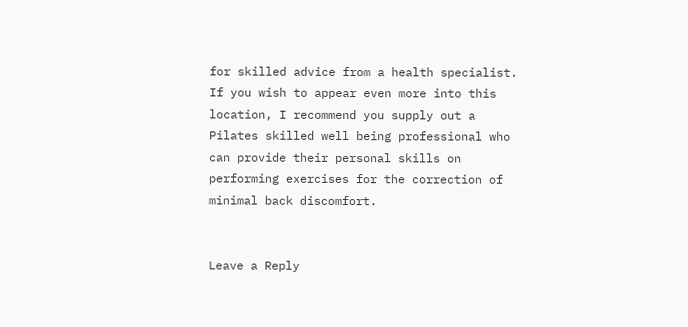for skilled advice from a health specialist. If you wish to appear even more into this location, I recommend you supply out a Pilates skilled well being professional who can provide their personal skills on performing exercises for the correction of minimal back discomfort.


Leave a Reply